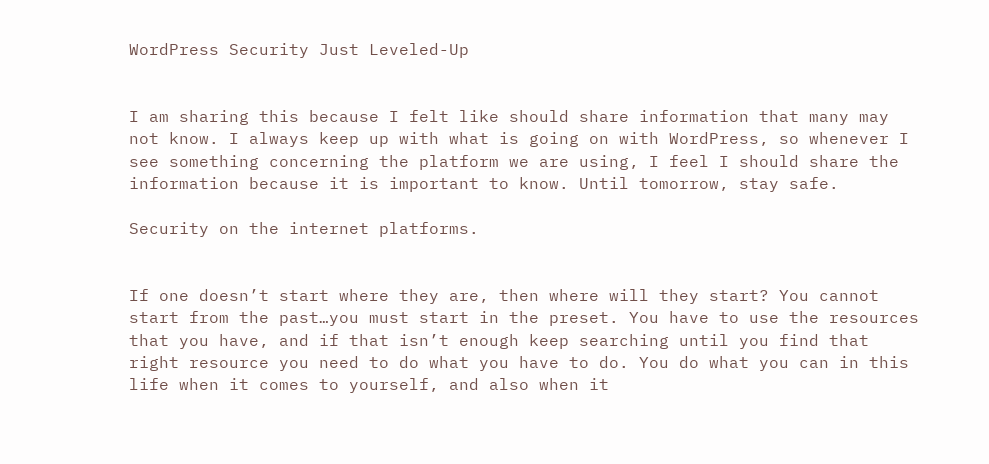WordPress Security Just Leveled-Up


I am sharing this because I felt like should share information that many may not know. I always keep up with what is going on with WordPress, so whenever I see something concerning the platform we are using, I feel I should share the information because it is important to know. Until tomorrow, stay safe.

Security on the internet platforms.


If one doesn’t start where they are, then where will they start? You cannot start from the past…you must start in the preset. You have to use the resources that you have, and if that isn’t enough keep searching until you find that right resource you need to do what you have to do. You do what you can in this life when it comes to yourself, and also when it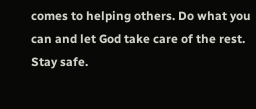comes to helping others. Do what you can and let God take care of the rest. Stay safe.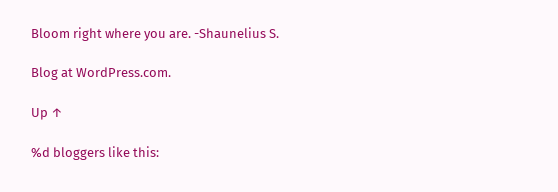Bloom right where you are. -Shaunelius S.

Blog at WordPress.com.

Up ↑

%d bloggers like this: